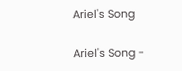Ariel's Song

Ariel's Song -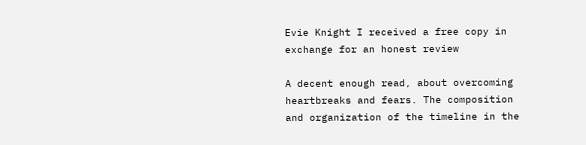Evie Knight I received a free copy in exchange for an honest review

A decent enough read, about overcoming heartbreaks and fears. The composition and organization of the timeline in the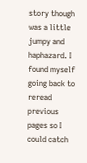story though was a little jumpy and haphazard. I found myself going back to reread previous pages so I could catch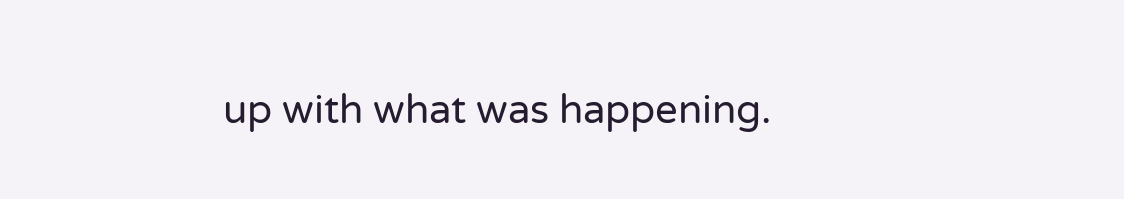up with what was happening.